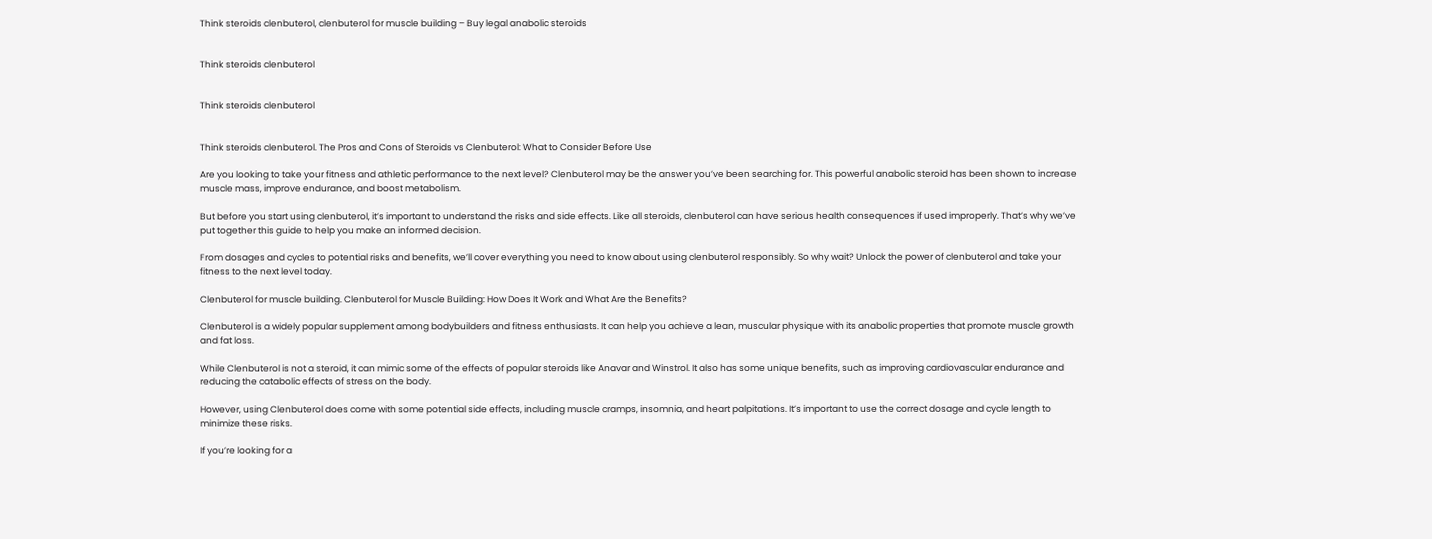Think steroids clenbuterol, clenbuterol for muscle building – Buy legal anabolic steroids


Think steroids clenbuterol


Think steroids clenbuterol


Think steroids clenbuterol. The Pros and Cons of Steroids vs Clenbuterol: What to Consider Before Use

Are you looking to take your fitness and athletic performance to the next level? Clenbuterol may be the answer you’ve been searching for. This powerful anabolic steroid has been shown to increase muscle mass, improve endurance, and boost metabolism.

But before you start using clenbuterol, it’s important to understand the risks and side effects. Like all steroids, clenbuterol can have serious health consequences if used improperly. That’s why we’ve put together this guide to help you make an informed decision.

From dosages and cycles to potential risks and benefits, we’ll cover everything you need to know about using clenbuterol responsibly. So why wait? Unlock the power of clenbuterol and take your fitness to the next level today.

Clenbuterol for muscle building. Clenbuterol for Muscle Building: How Does It Work and What Are the Benefits?

Clenbuterol is a widely popular supplement among bodybuilders and fitness enthusiasts. It can help you achieve a lean, muscular physique with its anabolic properties that promote muscle growth and fat loss.

While Clenbuterol is not a steroid, it can mimic some of the effects of popular steroids like Anavar and Winstrol. It also has some unique benefits, such as improving cardiovascular endurance and reducing the catabolic effects of stress on the body.

However, using Clenbuterol does come with some potential side effects, including muscle cramps, insomnia, and heart palpitations. It’s important to use the correct dosage and cycle length to minimize these risks.

If you’re looking for a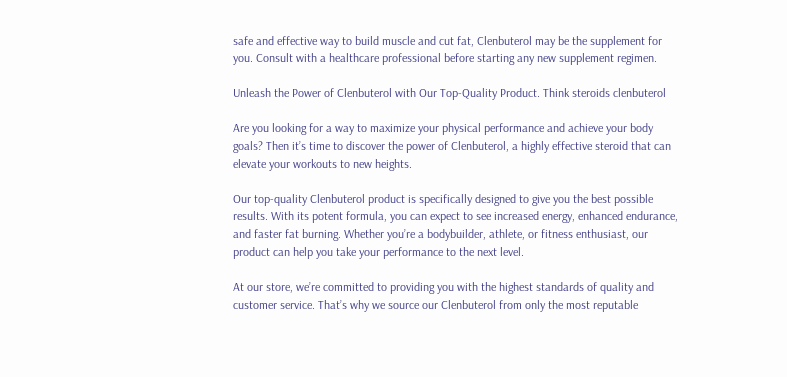safe and effective way to build muscle and cut fat, Clenbuterol may be the supplement for you. Consult with a healthcare professional before starting any new supplement regimen.

Unleash the Power of Clenbuterol with Our Top-Quality Product. Think steroids clenbuterol

Are you looking for a way to maximize your physical performance and achieve your body goals? Then it’s time to discover the power of Clenbuterol, a highly effective steroid that can elevate your workouts to new heights.

Our top-quality Clenbuterol product is specifically designed to give you the best possible results. With its potent formula, you can expect to see increased energy, enhanced endurance, and faster fat burning. Whether you’re a bodybuilder, athlete, or fitness enthusiast, our product can help you take your performance to the next level.

At our store, we’re committed to providing you with the highest standards of quality and customer service. That’s why we source our Clenbuterol from only the most reputable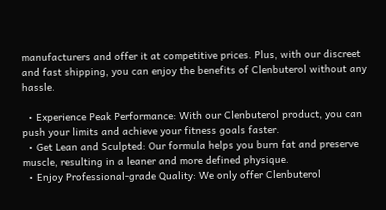manufacturers and offer it at competitive prices. Plus, with our discreet and fast shipping, you can enjoy the benefits of Clenbuterol without any hassle.

  • Experience Peak Performance: With our Clenbuterol product, you can push your limits and achieve your fitness goals faster.
  • Get Lean and Sculpted: Our formula helps you burn fat and preserve muscle, resulting in a leaner and more defined physique.
  • Enjoy Professional-grade Quality: We only offer Clenbuterol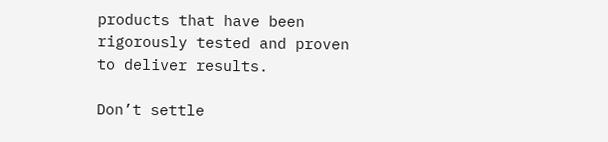products that have been rigorously tested and proven to deliver results.

Don’t settle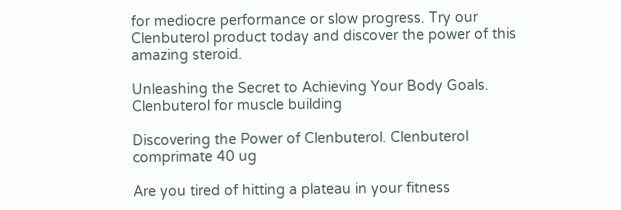for mediocre performance or slow progress. Try our Clenbuterol product today and discover the power of this amazing steroid.

Unleashing the Secret to Achieving Your Body Goals. Clenbuterol for muscle building

Discovering the Power of Clenbuterol. Clenbuterol comprimate 40 ug

Are you tired of hitting a plateau in your fitness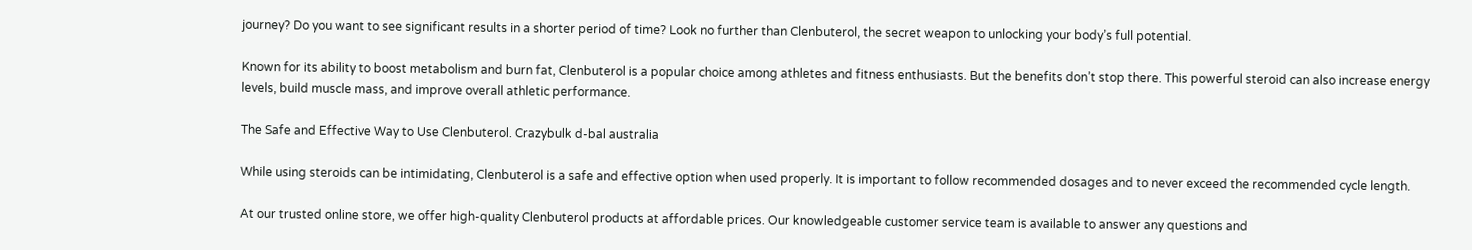journey? Do you want to see significant results in a shorter period of time? Look no further than Clenbuterol, the secret weapon to unlocking your body’s full potential.

Known for its ability to boost metabolism and burn fat, Clenbuterol is a popular choice among athletes and fitness enthusiasts. But the benefits don’t stop there. This powerful steroid can also increase energy levels, build muscle mass, and improve overall athletic performance.

The Safe and Effective Way to Use Clenbuterol. Crazybulk d-bal australia

While using steroids can be intimidating, Clenbuterol is a safe and effective option when used properly. It is important to follow recommended dosages and to never exceed the recommended cycle length.

At our trusted online store, we offer high-quality Clenbuterol products at affordable prices. Our knowledgeable customer service team is available to answer any questions and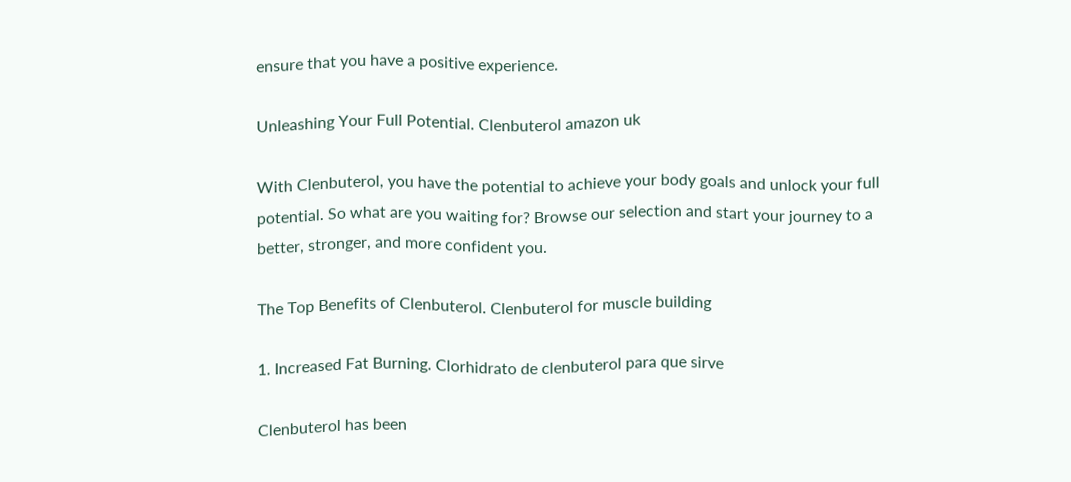ensure that you have a positive experience.

Unleashing Your Full Potential. Clenbuterol amazon uk

With Clenbuterol, you have the potential to achieve your body goals and unlock your full potential. So what are you waiting for? Browse our selection and start your journey to a better, stronger, and more confident you.

The Top Benefits of Clenbuterol. Clenbuterol for muscle building

1. Increased Fat Burning. Clorhidrato de clenbuterol para que sirve

Clenbuterol has been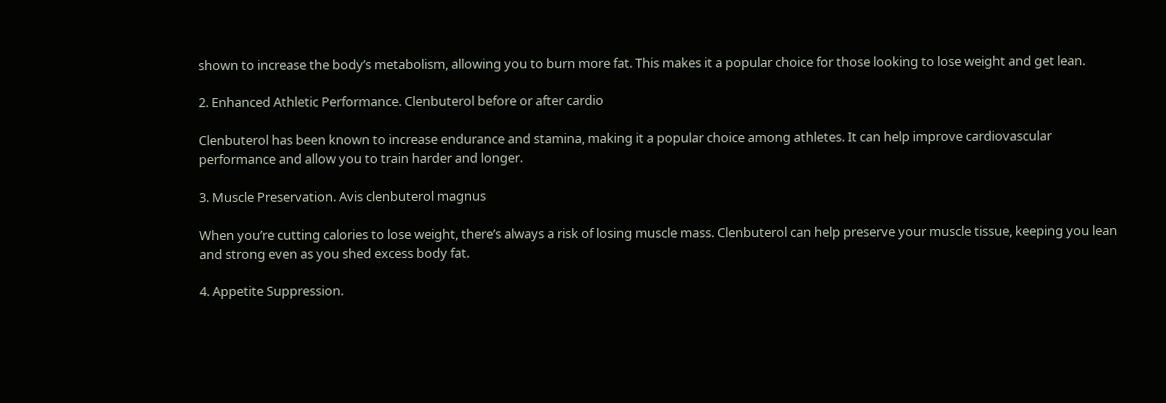shown to increase the body’s metabolism, allowing you to burn more fat. This makes it a popular choice for those looking to lose weight and get lean.

2. Enhanced Athletic Performance. Clenbuterol before or after cardio

Clenbuterol has been known to increase endurance and stamina, making it a popular choice among athletes. It can help improve cardiovascular performance and allow you to train harder and longer.

3. Muscle Preservation. Avis clenbuterol magnus

When you’re cutting calories to lose weight, there’s always a risk of losing muscle mass. Clenbuterol can help preserve your muscle tissue, keeping you lean and strong even as you shed excess body fat.

4. Appetite Suppression.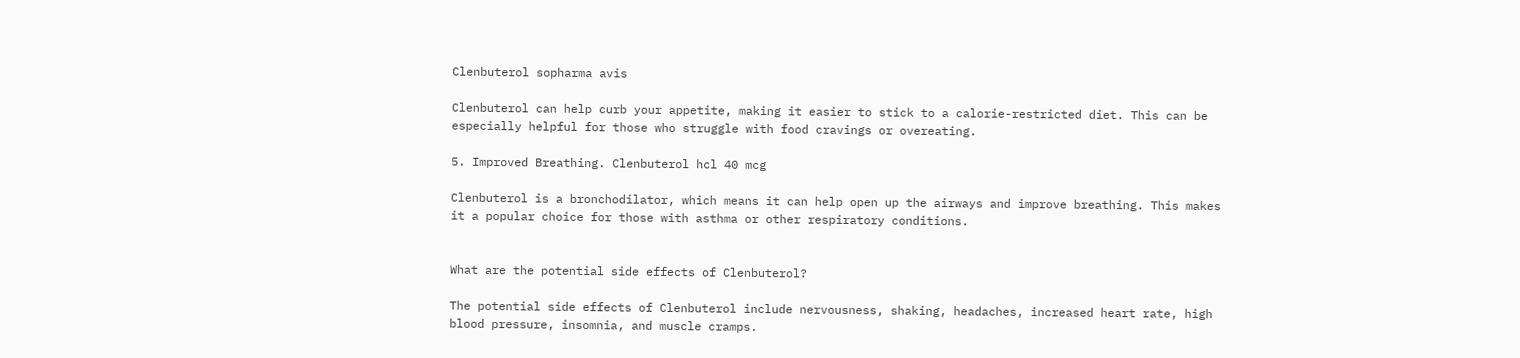Clenbuterol sopharma avis

Clenbuterol can help curb your appetite, making it easier to stick to a calorie-restricted diet. This can be especially helpful for those who struggle with food cravings or overeating.

5. Improved Breathing. Clenbuterol hcl 40 mcg

Clenbuterol is a bronchodilator, which means it can help open up the airways and improve breathing. This makes it a popular choice for those with asthma or other respiratory conditions.


What are the potential side effects of Clenbuterol?

The potential side effects of Clenbuterol include nervousness, shaking, headaches, increased heart rate, high blood pressure, insomnia, and muscle cramps.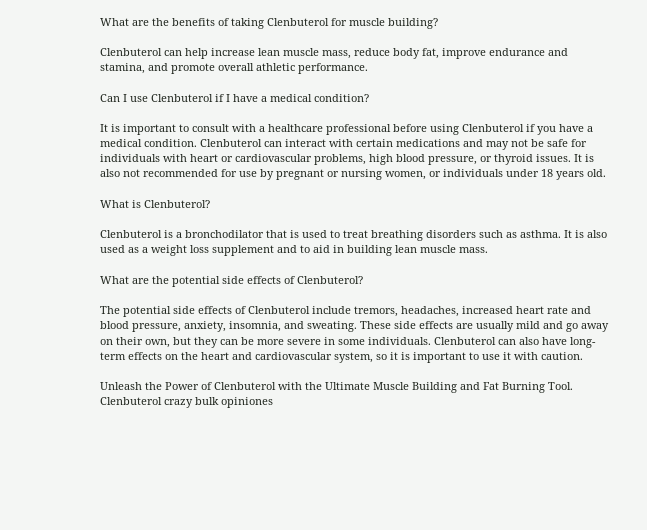What are the benefits of taking Clenbuterol for muscle building?

Clenbuterol can help increase lean muscle mass, reduce body fat, improve endurance and stamina, and promote overall athletic performance.

Can I use Clenbuterol if I have a medical condition?

It is important to consult with a healthcare professional before using Clenbuterol if you have a medical condition. Clenbuterol can interact with certain medications and may not be safe for individuals with heart or cardiovascular problems, high blood pressure, or thyroid issues. It is also not recommended for use by pregnant or nursing women, or individuals under 18 years old.

What is Clenbuterol?

Clenbuterol is a bronchodilator that is used to treat breathing disorders such as asthma. It is also used as a weight loss supplement and to aid in building lean muscle mass.

What are the potential side effects of Clenbuterol?

The potential side effects of Clenbuterol include tremors, headaches, increased heart rate and blood pressure, anxiety, insomnia, and sweating. These side effects are usually mild and go away on their own, but they can be more severe in some individuals. Clenbuterol can also have long-term effects on the heart and cardiovascular system, so it is important to use it with caution.

Unleash the Power of Clenbuterol with the Ultimate Muscle Building and Fat Burning Tool. Clenbuterol crazy bulk opiniones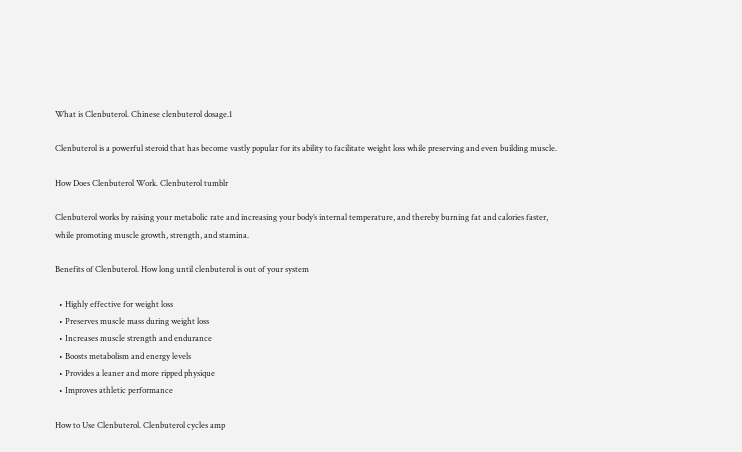What is Clenbuterol. Chinese clenbuterol dosage.1

Clenbuterol is a powerful steroid that has become vastly popular for its ability to facilitate weight loss while preserving and even building muscle.

How Does Clenbuterol Work. Clenbuterol tumblr

Clenbuterol works by raising your metabolic rate and increasing your body’s internal temperature, and thereby burning fat and calories faster, while promoting muscle growth, strength, and stamina.

Benefits of Clenbuterol. How long until clenbuterol is out of your system

  • Highly effective for weight loss
  • Preserves muscle mass during weight loss
  • Increases muscle strength and endurance
  • Boosts metabolism and energy levels
  • Provides a leaner and more ripped physique
  • Improves athletic performance

How to Use Clenbuterol. Clenbuterol cycles amp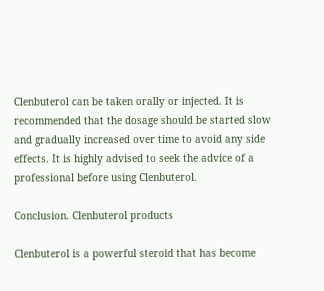Clenbuterol can be taken orally or injected. It is recommended that the dosage should be started slow and gradually increased over time to avoid any side effects. It is highly advised to seek the advice of a professional before using Clenbuterol.

Conclusion. Clenbuterol products

Clenbuterol is a powerful steroid that has become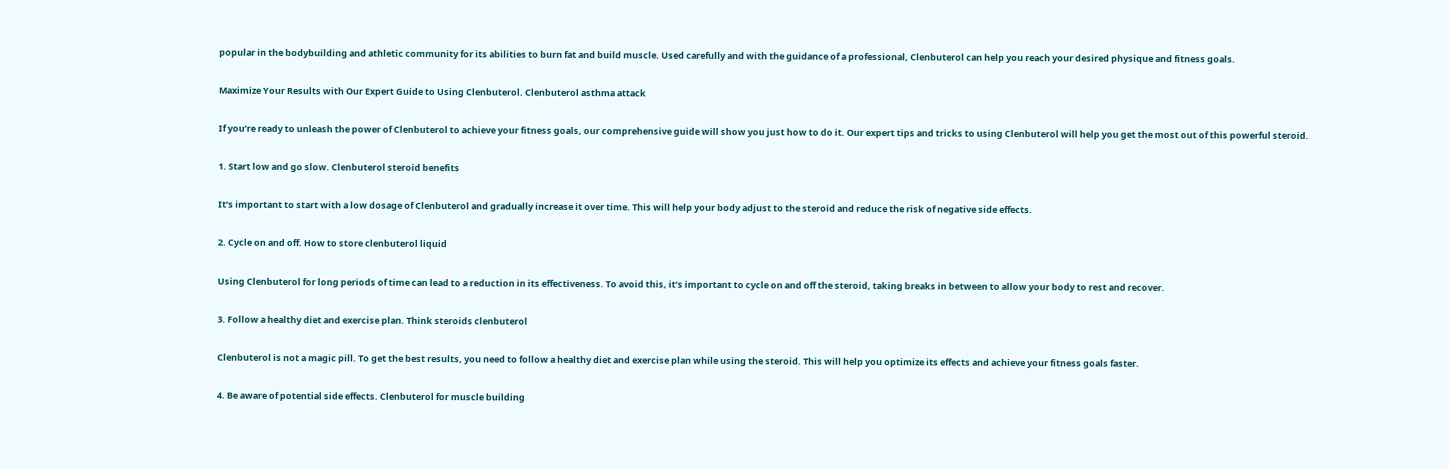popular in the bodybuilding and athletic community for its abilities to burn fat and build muscle. Used carefully and with the guidance of a professional, Clenbuterol can help you reach your desired physique and fitness goals.

Maximize Your Results with Our Expert Guide to Using Clenbuterol. Clenbuterol asthma attack

If you’re ready to unleash the power of Clenbuterol to achieve your fitness goals, our comprehensive guide will show you just how to do it. Our expert tips and tricks to using Clenbuterol will help you get the most out of this powerful steroid.

1. Start low and go slow. Clenbuterol steroid benefits

It’s important to start with a low dosage of Clenbuterol and gradually increase it over time. This will help your body adjust to the steroid and reduce the risk of negative side effects.

2. Cycle on and off. How to store clenbuterol liquid

Using Clenbuterol for long periods of time can lead to a reduction in its effectiveness. To avoid this, it’s important to cycle on and off the steroid, taking breaks in between to allow your body to rest and recover.

3. Follow a healthy diet and exercise plan. Think steroids clenbuterol

Clenbuterol is not a magic pill. To get the best results, you need to follow a healthy diet and exercise plan while using the steroid. This will help you optimize its effects and achieve your fitness goals faster.

4. Be aware of potential side effects. Clenbuterol for muscle building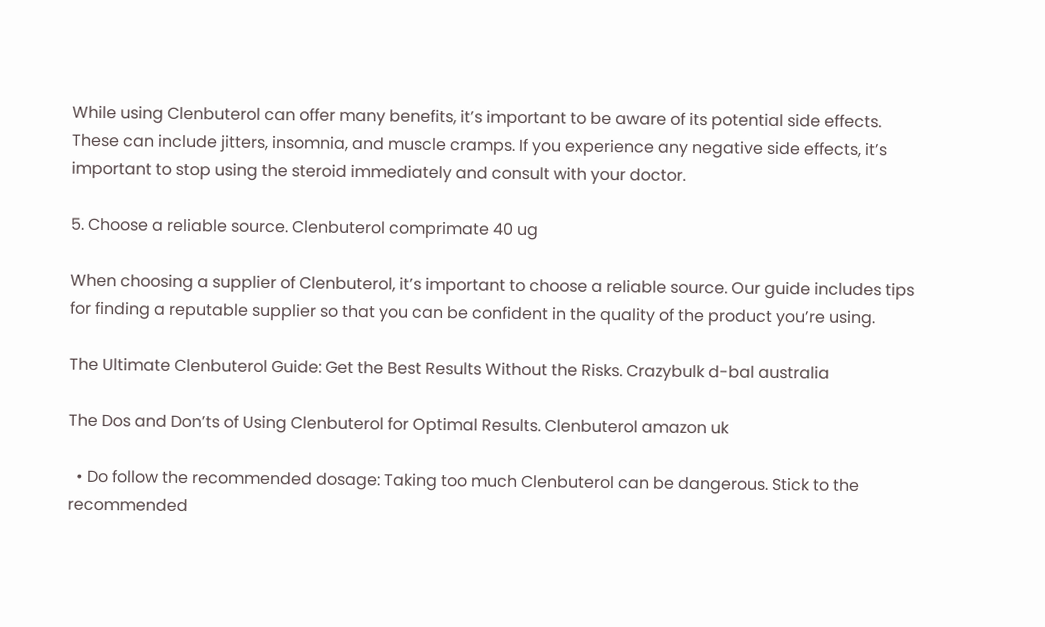While using Clenbuterol can offer many benefits, it’s important to be aware of its potential side effects. These can include jitters, insomnia, and muscle cramps. If you experience any negative side effects, it’s important to stop using the steroid immediately and consult with your doctor.

5. Choose a reliable source. Clenbuterol comprimate 40 ug

When choosing a supplier of Clenbuterol, it’s important to choose a reliable source. Our guide includes tips for finding a reputable supplier so that you can be confident in the quality of the product you’re using.

The Ultimate Clenbuterol Guide: Get the Best Results Without the Risks. Crazybulk d-bal australia

The Dos and Don’ts of Using Clenbuterol for Optimal Results. Clenbuterol amazon uk

  • Do follow the recommended dosage: Taking too much Clenbuterol can be dangerous. Stick to the recommended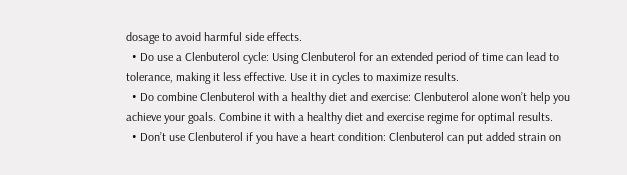dosage to avoid harmful side effects.
  • Do use a Clenbuterol cycle: Using Clenbuterol for an extended period of time can lead to tolerance, making it less effective. Use it in cycles to maximize results.
  • Do combine Clenbuterol with a healthy diet and exercise: Clenbuterol alone won’t help you achieve your goals. Combine it with a healthy diet and exercise regime for optimal results.
  • Don’t use Clenbuterol if you have a heart condition: Clenbuterol can put added strain on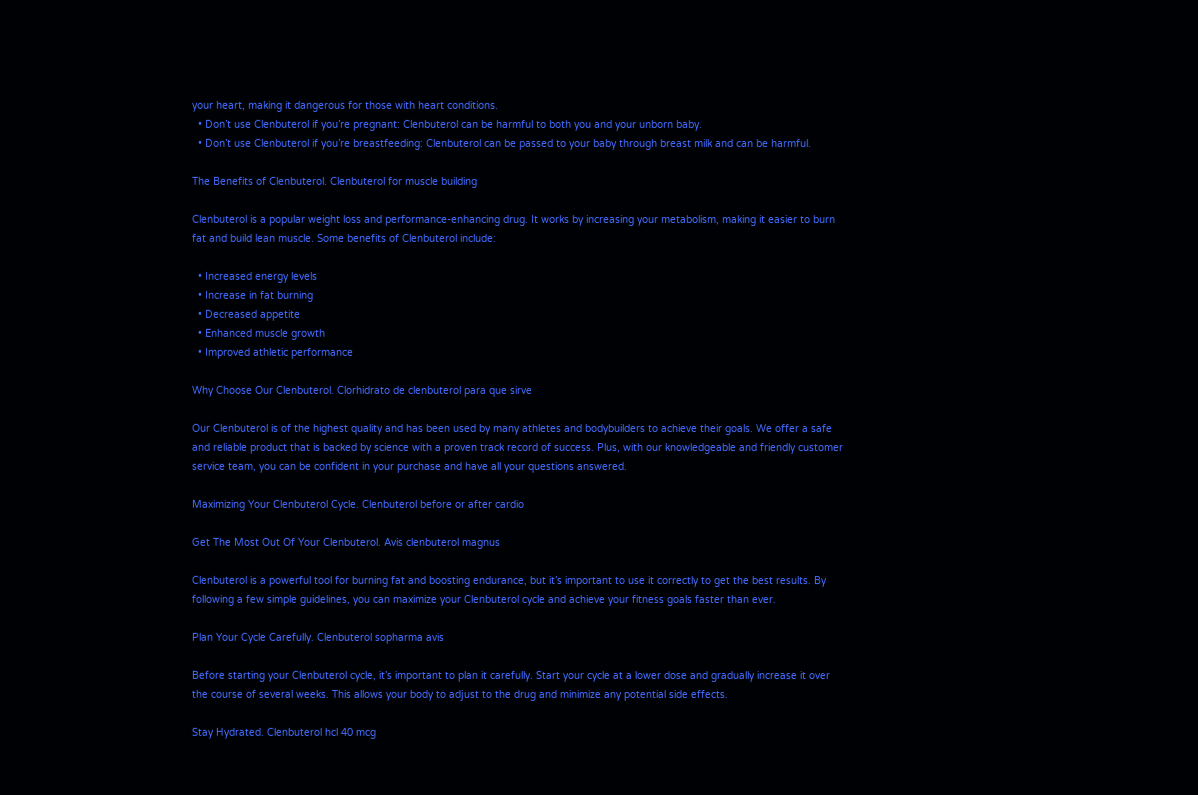your heart, making it dangerous for those with heart conditions.
  • Don’t use Clenbuterol if you’re pregnant: Clenbuterol can be harmful to both you and your unborn baby.
  • Don’t use Clenbuterol if you’re breastfeeding: Clenbuterol can be passed to your baby through breast milk and can be harmful.

The Benefits of Clenbuterol. Clenbuterol for muscle building

Clenbuterol is a popular weight loss and performance-enhancing drug. It works by increasing your metabolism, making it easier to burn fat and build lean muscle. Some benefits of Clenbuterol include:

  • Increased energy levels
  • Increase in fat burning
  • Decreased appetite
  • Enhanced muscle growth
  • Improved athletic performance

Why Choose Our Clenbuterol. Clorhidrato de clenbuterol para que sirve

Our Clenbuterol is of the highest quality and has been used by many athletes and bodybuilders to achieve their goals. We offer a safe and reliable product that is backed by science with a proven track record of success. Plus, with our knowledgeable and friendly customer service team, you can be confident in your purchase and have all your questions answered.

Maximizing Your Clenbuterol Cycle. Clenbuterol before or after cardio

Get The Most Out Of Your Clenbuterol. Avis clenbuterol magnus

Clenbuterol is a powerful tool for burning fat and boosting endurance, but it’s important to use it correctly to get the best results. By following a few simple guidelines, you can maximize your Clenbuterol cycle and achieve your fitness goals faster than ever.

Plan Your Cycle Carefully. Clenbuterol sopharma avis

Before starting your Clenbuterol cycle, it’s important to plan it carefully. Start your cycle at a lower dose and gradually increase it over the course of several weeks. This allows your body to adjust to the drug and minimize any potential side effects.

Stay Hydrated. Clenbuterol hcl 40 mcg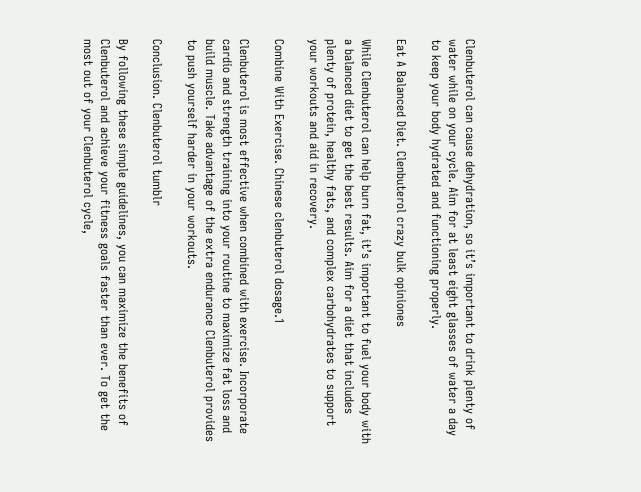Clenbuterol can cause dehydration, so it’s important to drink plenty of water while on your cycle. Aim for at least eight glasses of water a day to keep your body hydrated and functioning properly.

Eat A Balanced Diet. Clenbuterol crazy bulk opiniones

While Clenbuterol can help burn fat, it’s important to fuel your body with a balanced diet to get the best results. Aim for a diet that includes plenty of protein, healthy fats, and complex carbohydrates to support your workouts and aid in recovery.

Combine With Exercise. Chinese clenbuterol dosage.1

Clenbuterol is most effective when combined with exercise. Incorporate cardio and strength training into your routine to maximize fat loss and build muscle. Take advantage of the extra endurance Clenbuterol provides to push yourself harder in your workouts.

Conclusion. Clenbuterol tumblr

By following these simple guidelines, you can maximize the benefits of Clenbuterol and achieve your fitness goals faster than ever. To get the most out of your Clenbuterol cycle,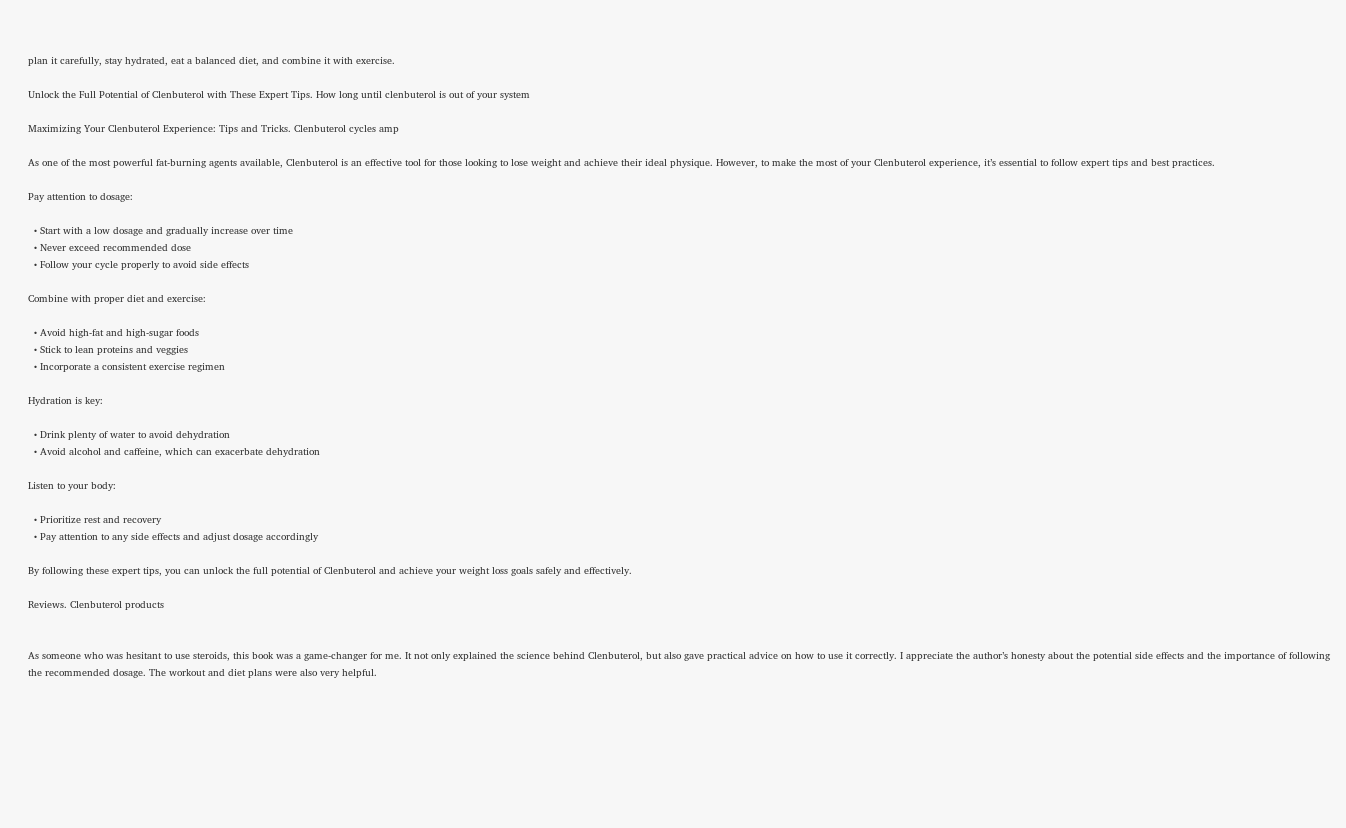plan it carefully, stay hydrated, eat a balanced diet, and combine it with exercise.

Unlock the Full Potential of Clenbuterol with These Expert Tips. How long until clenbuterol is out of your system

Maximizing Your Clenbuterol Experience: Tips and Tricks. Clenbuterol cycles amp

As one of the most powerful fat-burning agents available, Clenbuterol is an effective tool for those looking to lose weight and achieve their ideal physique. However, to make the most of your Clenbuterol experience, it’s essential to follow expert tips and best practices.

Pay attention to dosage:

  • Start with a low dosage and gradually increase over time
  • Never exceed recommended dose
  • Follow your cycle properly to avoid side effects

Combine with proper diet and exercise:

  • Avoid high-fat and high-sugar foods
  • Stick to lean proteins and veggies
  • Incorporate a consistent exercise regimen

Hydration is key:

  • Drink plenty of water to avoid dehydration
  • Avoid alcohol and caffeine, which can exacerbate dehydration

Listen to your body:

  • Prioritize rest and recovery
  • Pay attention to any side effects and adjust dosage accordingly

By following these expert tips, you can unlock the full potential of Clenbuterol and achieve your weight loss goals safely and effectively.

Reviews. Clenbuterol products


As someone who was hesitant to use steroids, this book was a game-changer for me. It not only explained the science behind Clenbuterol, but also gave practical advice on how to use it correctly. I appreciate the author’s honesty about the potential side effects and the importance of following the recommended dosage. The workout and diet plans were also very helpful.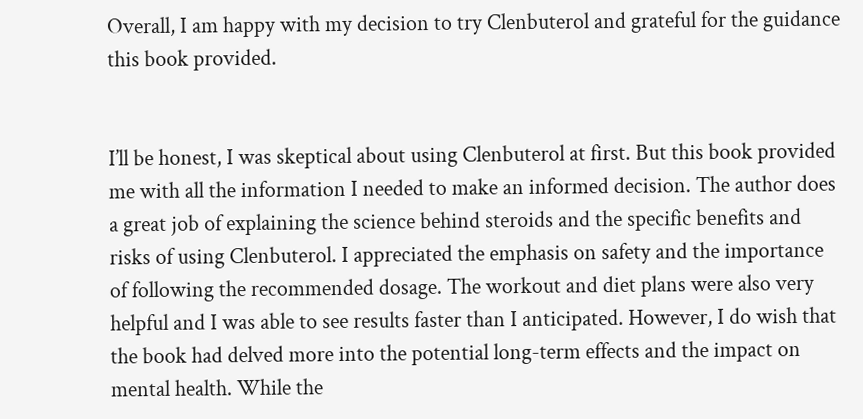Overall, I am happy with my decision to try Clenbuterol and grateful for the guidance this book provided.


I’ll be honest, I was skeptical about using Clenbuterol at first. But this book provided me with all the information I needed to make an informed decision. The author does a great job of explaining the science behind steroids and the specific benefits and risks of using Clenbuterol. I appreciated the emphasis on safety and the importance of following the recommended dosage. The workout and diet plans were also very helpful and I was able to see results faster than I anticipated. However, I do wish that the book had delved more into the potential long-term effects and the impact on mental health. While the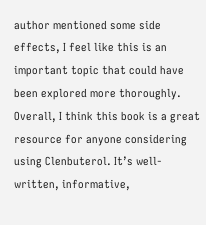author mentioned some side effects, I feel like this is an important topic that could have been explored more thoroughly. Overall, I think this book is a great resource for anyone considering using Clenbuterol. It’s well-written, informative,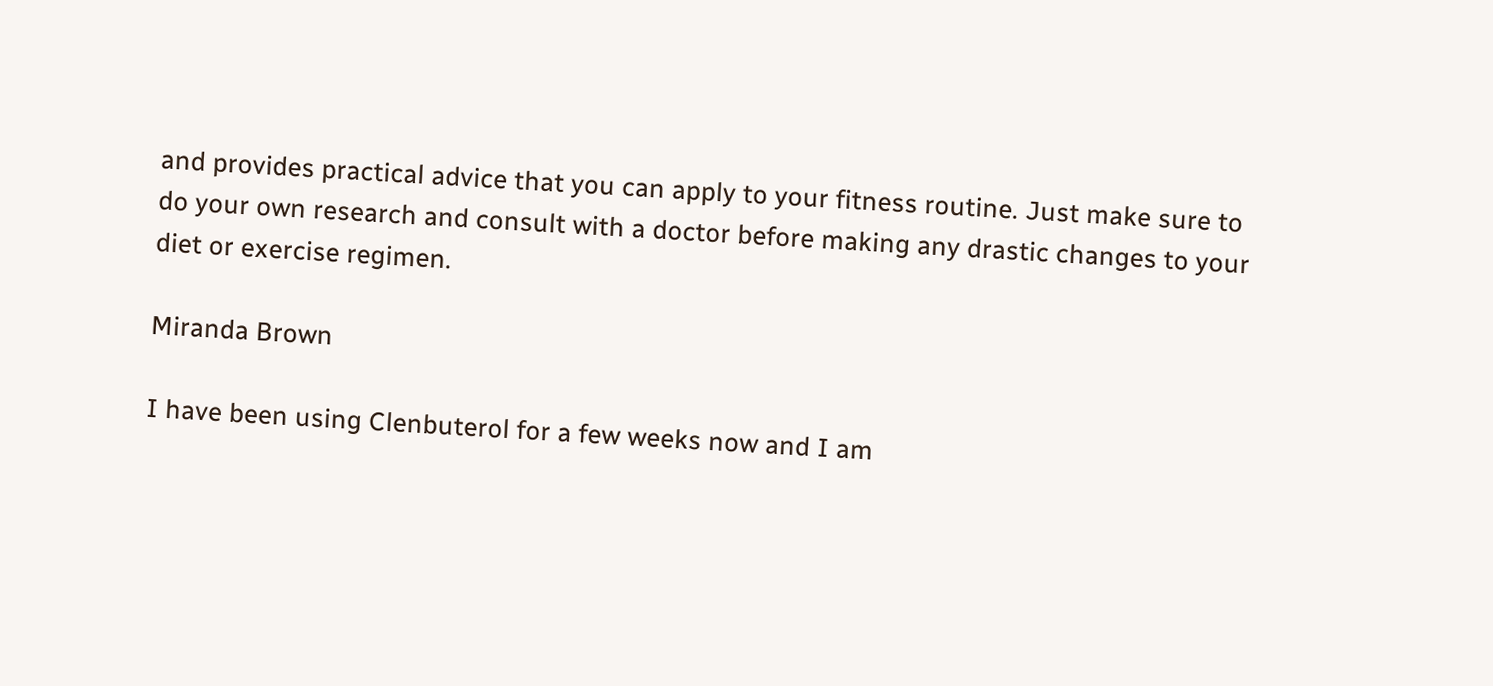and provides practical advice that you can apply to your fitness routine. Just make sure to do your own research and consult with a doctor before making any drastic changes to your diet or exercise regimen.

Miranda Brown

I have been using Clenbuterol for a few weeks now and I am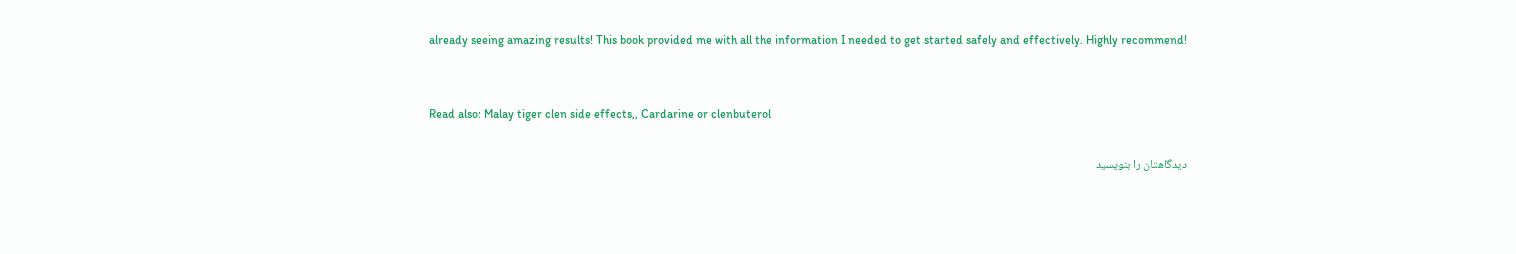already seeing amazing results! This book provided me with all the information I needed to get started safely and effectively. Highly recommend!


Read also: Malay tiger clen side effects,, Cardarine or clenbuterol

دیدگاهتان را بنویسید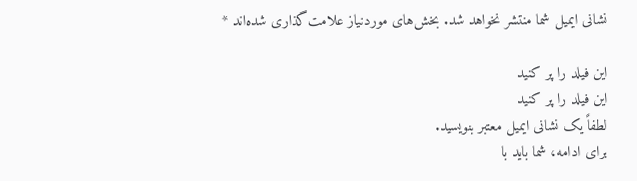نشانی ایمیل شما منتشر نخواهد شد. بخش‌های موردنیاز علامت‌گذاری شده‌اند *

این فیلد را پر کنید
این فیلد را پر کنید
لطفاً یک نشانی ایمیل معتبر بنویسید.
برای ادامه، شما باید با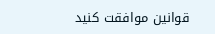قوانین موافقت کنید